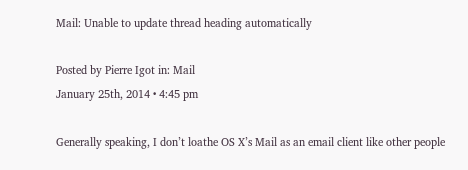Mail: Unable to update thread heading automatically

Posted by Pierre Igot in: Mail
January 25th, 2014 • 4:45 pm

Generally speaking, I don’t loathe OS X’s Mail as an email client like other people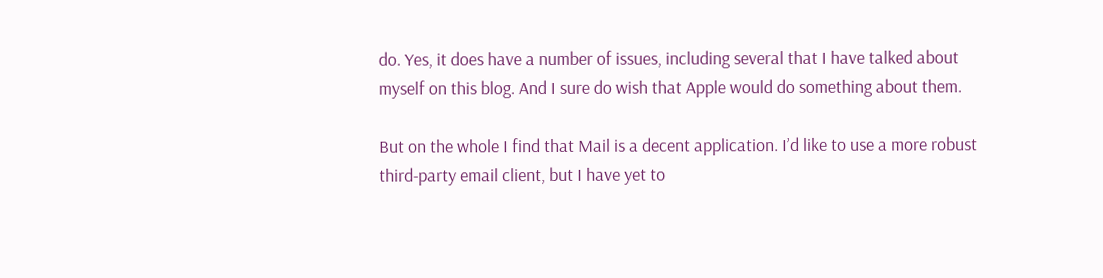do. Yes, it does have a number of issues, including several that I have talked about myself on this blog. And I sure do wish that Apple would do something about them.

But on the whole I find that Mail is a decent application. I’d like to use a more robust third-party email client, but I have yet to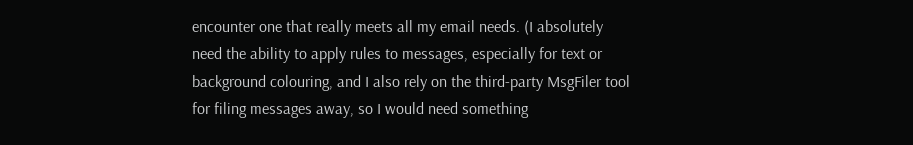encounter one that really meets all my email needs. (I absolutely need the ability to apply rules to messages, especially for text or background colouring, and I also rely on the third-party MsgFiler tool for filing messages away, so I would need something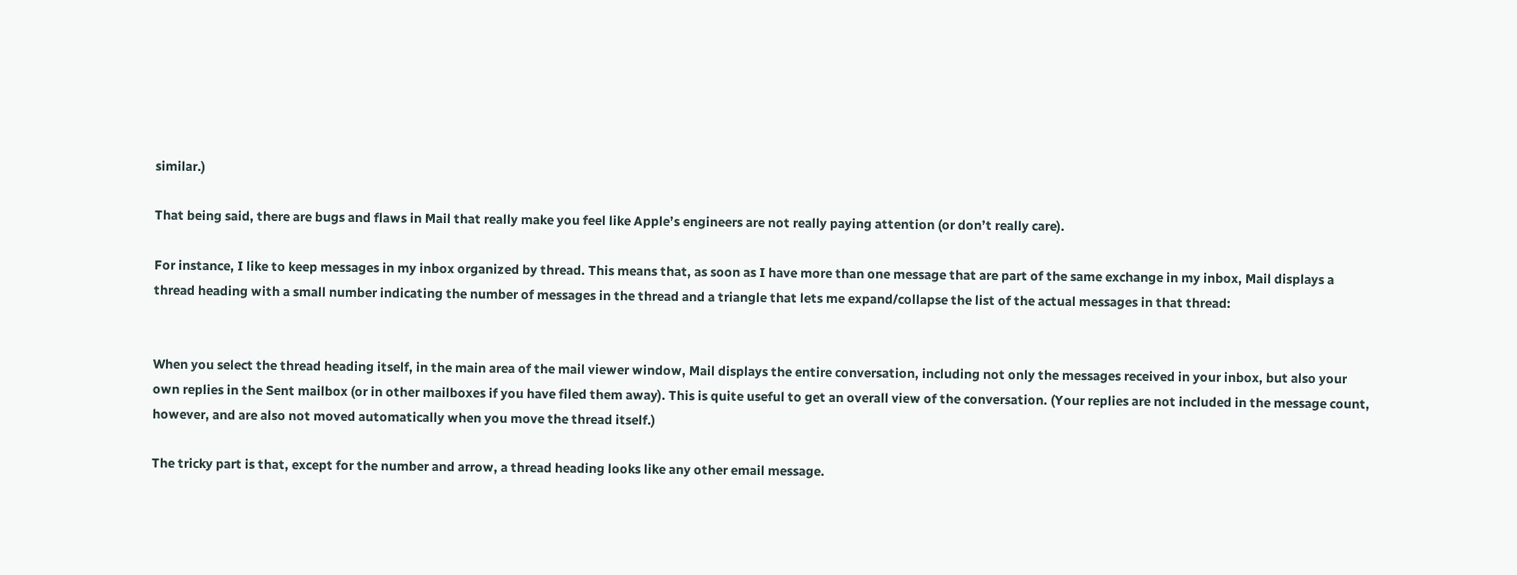similar.)

That being said, there are bugs and flaws in Mail that really make you feel like Apple’s engineers are not really paying attention (or don’t really care).

For instance, I like to keep messages in my inbox organized by thread. This means that, as soon as I have more than one message that are part of the same exchange in my inbox, Mail displays a thread heading with a small number indicating the number of messages in the thread and a triangle that lets me expand/collapse the list of the actual messages in that thread:


When you select the thread heading itself, in the main area of the mail viewer window, Mail displays the entire conversation, including not only the messages received in your inbox, but also your own replies in the Sent mailbox (or in other mailboxes if you have filed them away). This is quite useful to get an overall view of the conversation. (Your replies are not included in the message count, however, and are also not moved automatically when you move the thread itself.)

The tricky part is that, except for the number and arrow, a thread heading looks like any other email message.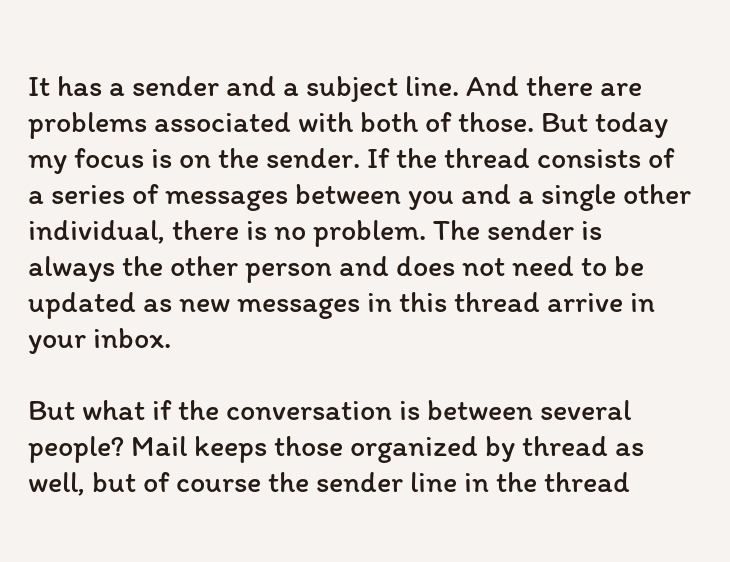It has a sender and a subject line. And there are problems associated with both of those. But today my focus is on the sender. If the thread consists of a series of messages between you and a single other individual, there is no problem. The sender is always the other person and does not need to be updated as new messages in this thread arrive in your inbox.

But what if the conversation is between several people? Mail keeps those organized by thread as well, but of course the sender line in the thread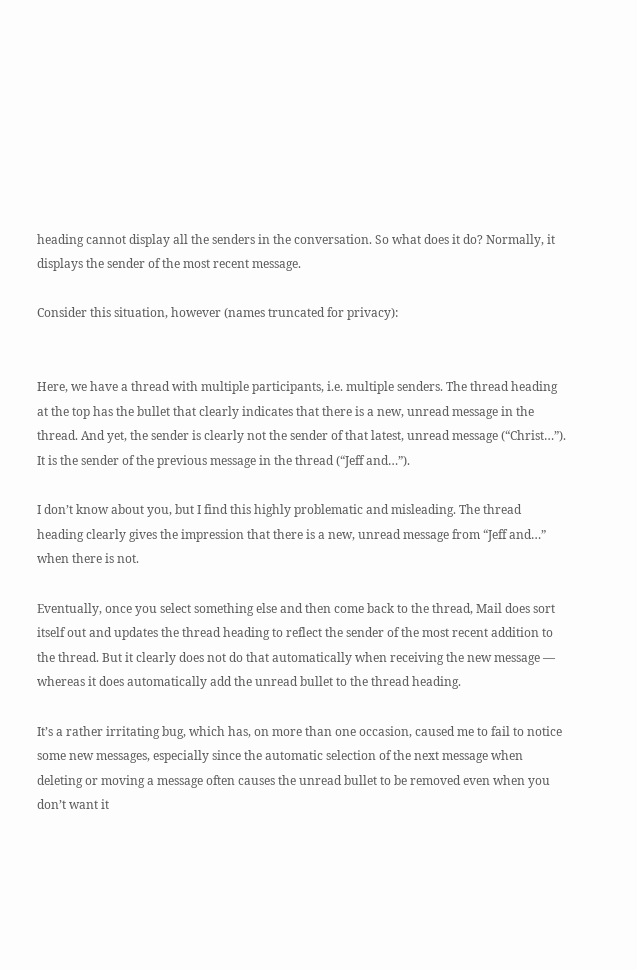heading cannot display all the senders in the conversation. So what does it do? Normally, it displays the sender of the most recent message.

Consider this situation, however (names truncated for privacy):


Here, we have a thread with multiple participants, i.e. multiple senders. The thread heading at the top has the bullet that clearly indicates that there is a new, unread message in the thread. And yet, the sender is clearly not the sender of that latest, unread message (“Christ…”). It is the sender of the previous message in the thread (“Jeff and…”).

I don’t know about you, but I find this highly problematic and misleading. The thread heading clearly gives the impression that there is a new, unread message from “Jeff and…” when there is not.

Eventually, once you select something else and then come back to the thread, Mail does sort itself out and updates the thread heading to reflect the sender of the most recent addition to the thread. But it clearly does not do that automatically when receiving the new message — whereas it does automatically add the unread bullet to the thread heading.

It’s a rather irritating bug, which has, on more than one occasion, caused me to fail to notice some new messages, especially since the automatic selection of the next message when deleting or moving a message often causes the unread bullet to be removed even when you don’t want it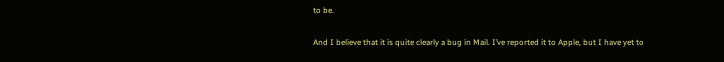to be.

And I believe that it is quite clearly a bug in Mail. I’ve reported it to Apple, but I have yet to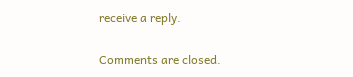receive a reply.

Comments are closed.